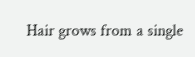Hair grows from a single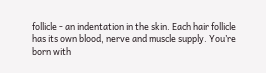follicle - an indentation in the skin. Each hair follicle has its own blood, nerve and muscle supply. You’re born with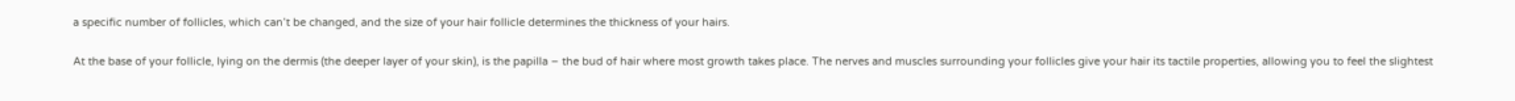a specific number of follicles, which can’t be changed, and the size of your hair follicle determines the thickness of your hairs.

At the base of your follicle, lying on the dermis (the deeper layer of your skin), is the papilla – the bud of hair where most growth takes place. The nerves and muscles surrounding your follicles give your hair its tactile properties, allowing you to feel the slightest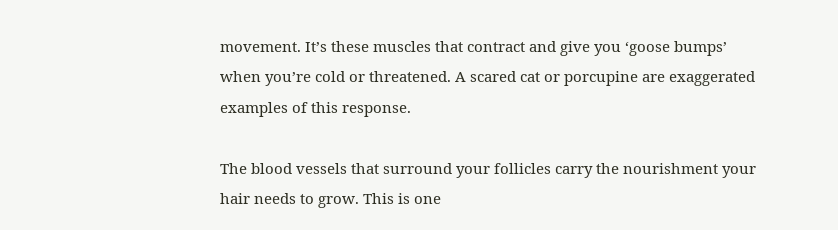movement. It’s these muscles that contract and give you ‘goose bumps’ when you’re cold or threatened. A scared cat or porcupine are exaggerated examples of this response.

The blood vessels that surround your follicles carry the nourishment your hair needs to grow. This is one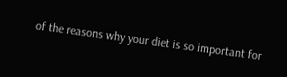of the reasons why your diet is so important for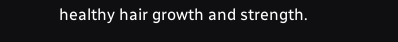healthy hair growth and strength.